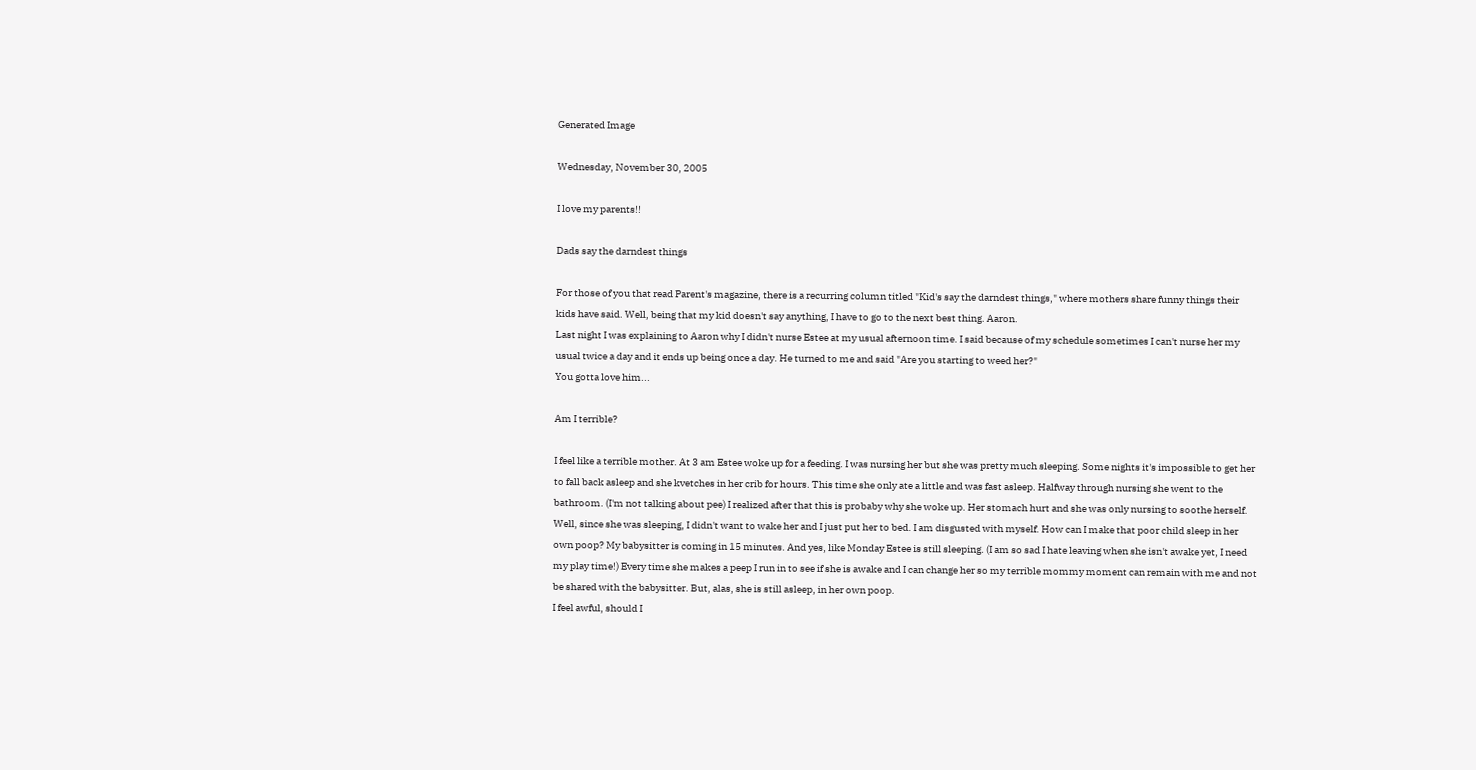Generated Image

Wednesday, November 30, 2005

I love my parents!!

Dads say the darndest things

For those of you that read Parent's magazine, there is a recurring column titled "Kid's say the darndest things," where mothers share funny things their kids have said. Well, being that my kid doesn't say anything, I have to go to the next best thing. Aaron.
Last night I was explaining to Aaron why I didn't nurse Estee at my usual afternoon time. I said because of my schedule sometimes I can't nurse her my usual twice a day and it ends up being once a day. He turned to me and said "Are you starting to weed her?"
You gotta love him...

Am I terrible?

I feel like a terrible mother. At 3 am Estee woke up for a feeding. I was nursing her but she was pretty much sleeping. Some nights it's impossible to get her to fall back asleep and she kvetches in her crib for hours. This time she only ate a little and was fast asleep. Halfway through nursing she went to the bathroom. (I'm not talking about pee) I realized after that this is probaby why she woke up. Her stomach hurt and she was only nursing to soothe herself. Well, since she was sleeping, I didn't want to wake her and I just put her to bed. I am disgusted with myself. How can I make that poor child sleep in her own poop? My babysitter is coming in 15 minutes. And yes, like Monday Estee is still sleeping. (I am so sad I hate leaving when she isn't awake yet, I need my play time!) Every time she makes a peep I run in to see if she is awake and I can change her so my terrible mommy moment can remain with me and not be shared with the babysitter. But, alas, she is still asleep, in her own poop.
I feel awful, should I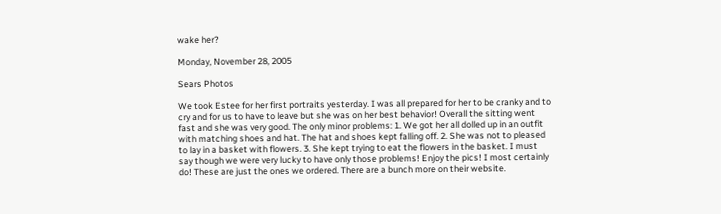wake her?

Monday, November 28, 2005

Sears Photos

We took Estee for her first portraits yesterday. I was all prepared for her to be cranky and to cry and for us to have to leave but she was on her best behavior! Overall the sitting went fast and she was very good. The only minor problems: 1. We got her all dolled up in an outfit with matching shoes and hat. The hat and shoes kept falling off. 2. She was not to pleased to lay in a basket with flowers. 3. She kept trying to eat the flowers in the basket. I must say though we were very lucky to have only those problems! Enjoy the pics! I most certainly do! These are just the ones we ordered. There are a bunch more on their website.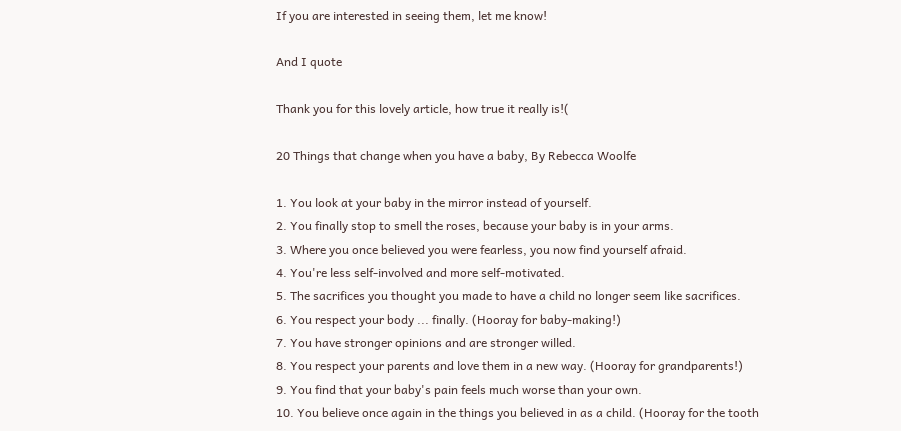If you are interested in seeing them, let me know!

And I quote

Thank you for this lovely article, how true it really is!(

20 Things that change when you have a baby, By Rebecca Woolfe

1. You look at your baby in the mirror instead of yourself.
2. You finally stop to smell the roses, because your baby is in your arms.
3. Where you once believed you were fearless, you now find yourself afraid.
4. You're less self-involved and more self-motivated.
5. The sacrifices you thought you made to have a child no longer seem like sacrifices.
6. You respect your body ... finally. (Hooray for baby-making!)
7. You have stronger opinions and are stronger willed.
8. You respect your parents and love them in a new way. (Hooray for grandparents!)
9. You find that your baby's pain feels much worse than your own.
10. You believe once again in the things you believed in as a child. (Hooray for the tooth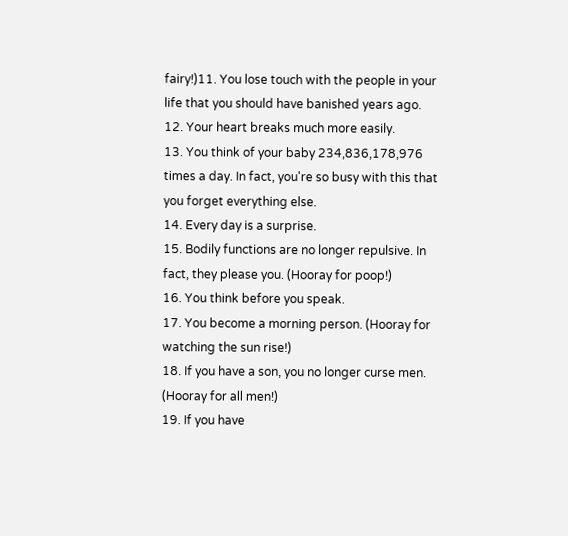fairy!)11. You lose touch with the people in your life that you should have banished years ago.
12. Your heart breaks much more easily.
13. You think of your baby 234,836,178,976 times a day. In fact, you're so busy with this that you forget everything else.
14. Every day is a surprise.
15. Bodily functions are no longer repulsive. In fact, they please you. (Hooray for poop!)
16. You think before you speak.
17. You become a morning person. (Hooray for watching the sun rise!)
18. If you have a son, you no longer curse men. (Hooray for all men!)
19. If you have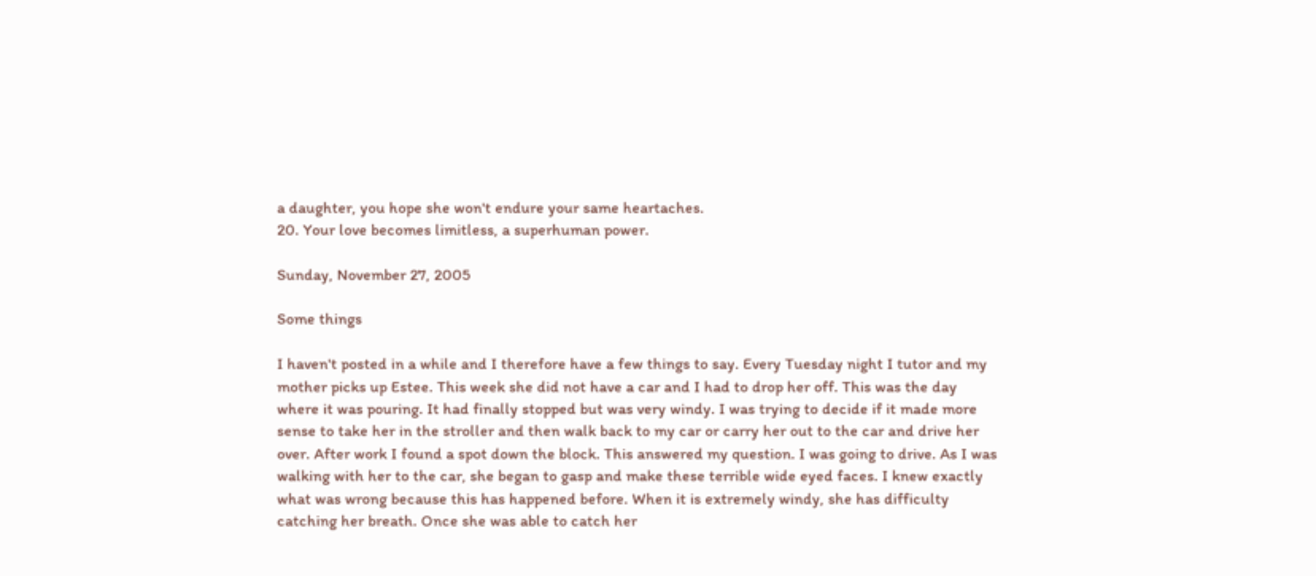a daughter, you hope she won't endure your same heartaches.
20. Your love becomes limitless, a superhuman power.

Sunday, November 27, 2005

Some things

I haven't posted in a while and I therefore have a few things to say. Every Tuesday night I tutor and my mother picks up Estee. This week she did not have a car and I had to drop her off. This was the day where it was pouring. It had finally stopped but was very windy. I was trying to decide if it made more sense to take her in the stroller and then walk back to my car or carry her out to the car and drive her over. After work I found a spot down the block. This answered my question. I was going to drive. As I was walking with her to the car, she began to gasp and make these terrible wide eyed faces. I knew exactly what was wrong because this has happened before. When it is extremely windy, she has difficulty catching her breath. Once she was able to catch her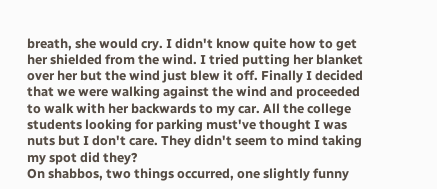breath, she would cry. I didn't know quite how to get her shielded from the wind. I tried putting her blanket over her but the wind just blew it off. Finally I decided that we were walking against the wind and proceeded to walk with her backwards to my car. All the college students looking for parking must've thought I was nuts but I don't care. They didn't seem to mind taking my spot did they?
On shabbos, two things occurred, one slightly funny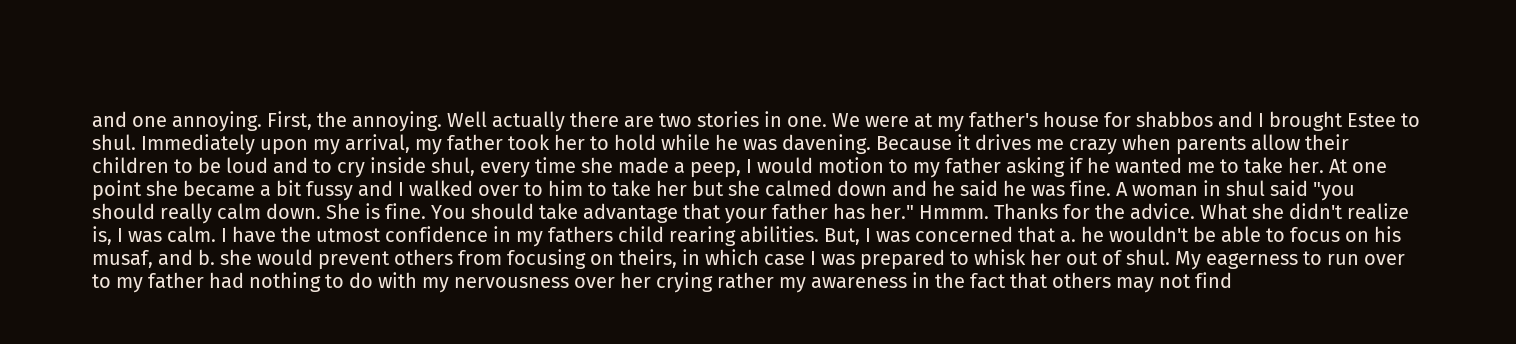and one annoying. First, the annoying. Well actually there are two stories in one. We were at my father's house for shabbos and I brought Estee to shul. Immediately upon my arrival, my father took her to hold while he was davening. Because it drives me crazy when parents allow their children to be loud and to cry inside shul, every time she made a peep, I would motion to my father asking if he wanted me to take her. At one point she became a bit fussy and I walked over to him to take her but she calmed down and he said he was fine. A woman in shul said "you should really calm down. She is fine. You should take advantage that your father has her." Hmmm. Thanks for the advice. What she didn't realize is, I was calm. I have the utmost confidence in my fathers child rearing abilities. But, I was concerned that a. he wouldn't be able to focus on his musaf, and b. she would prevent others from focusing on theirs, in which case I was prepared to whisk her out of shul. My eagerness to run over to my father had nothing to do with my nervousness over her crying rather my awareness in the fact that others may not find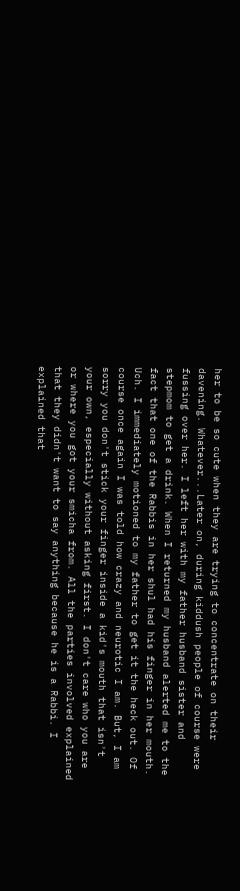her to be so cute when they are trying to concentrate on their davening. Whatever...Later on, during kiddush people of course were fussing over her. I left her with my father husband sister and stepmom to get a drink. When I returned my husband alerted me to the fact that one of the Rabbis in her shul had his finger in her mouth. Uch. I immediately motioned to my father to get it the heck out. Of course once again I was told how crazy and neurotic I am. But, I am sorry you don't stick your finger inside a kid's mouth that isn't your own, especially without asking first. I don't care who you are or where you got your smicha from. All the parties involved explained that they didn't want to say anything because he is a Rabbi. I explained that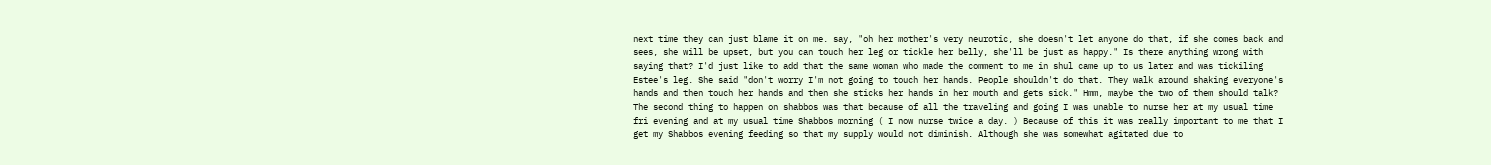next time they can just blame it on me. say, "oh her mother's very neurotic, she doesn't let anyone do that, if she comes back and sees, she will be upset, but you can touch her leg or tickle her belly, she'll be just as happy." Is there anything wrong with saying that? I'd just like to add that the same woman who made the comment to me in shul came up to us later and was tickiling Estee's leg. She said "don't worry I'm not going to touch her hands. People shouldn't do that. They walk around shaking everyone's hands and then touch her hands and then she sticks her hands in her mouth and gets sick." Hmm, maybe the two of them should talk?
The second thing to happen on shabbos was that because of all the traveling and going I was unable to nurse her at my usual time fri evening and at my usual time Shabbos morning ( I now nurse twice a day. ) Because of this it was really important to me that I get my Shabbos evening feeding so that my supply would not diminish. Although she was somewhat agitated due to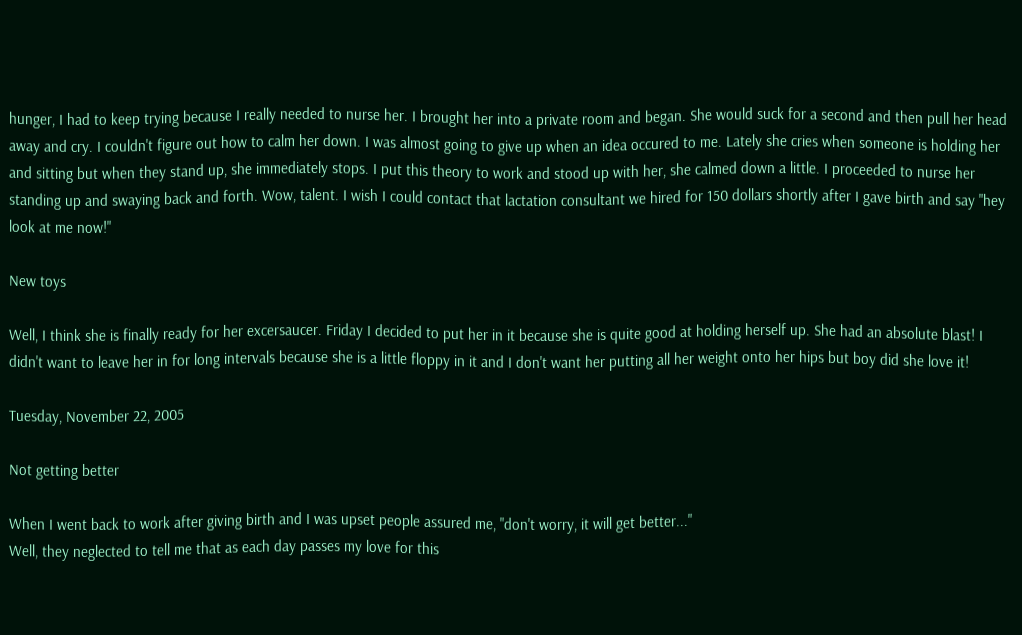hunger, I had to keep trying because I really needed to nurse her. I brought her into a private room and began. She would suck for a second and then pull her head away and cry. I couldn't figure out how to calm her down. I was almost going to give up when an idea occured to me. Lately she cries when someone is holding her and sitting but when they stand up, she immediately stops. I put this theory to work and stood up with her, she calmed down a little. I proceeded to nurse her standing up and swaying back and forth. Wow, talent. I wish I could contact that lactation consultant we hired for 150 dollars shortly after I gave birth and say "hey look at me now!"

New toys

Well, I think she is finally ready for her excersaucer. Friday I decided to put her in it because she is quite good at holding herself up. She had an absolute blast! I didn't want to leave her in for long intervals because she is a little floppy in it and I don't want her putting all her weight onto her hips but boy did she love it!

Tuesday, November 22, 2005

Not getting better

When I went back to work after giving birth and I was upset people assured me, "don't worry, it will get better..."
Well, they neglected to tell me that as each day passes my love for this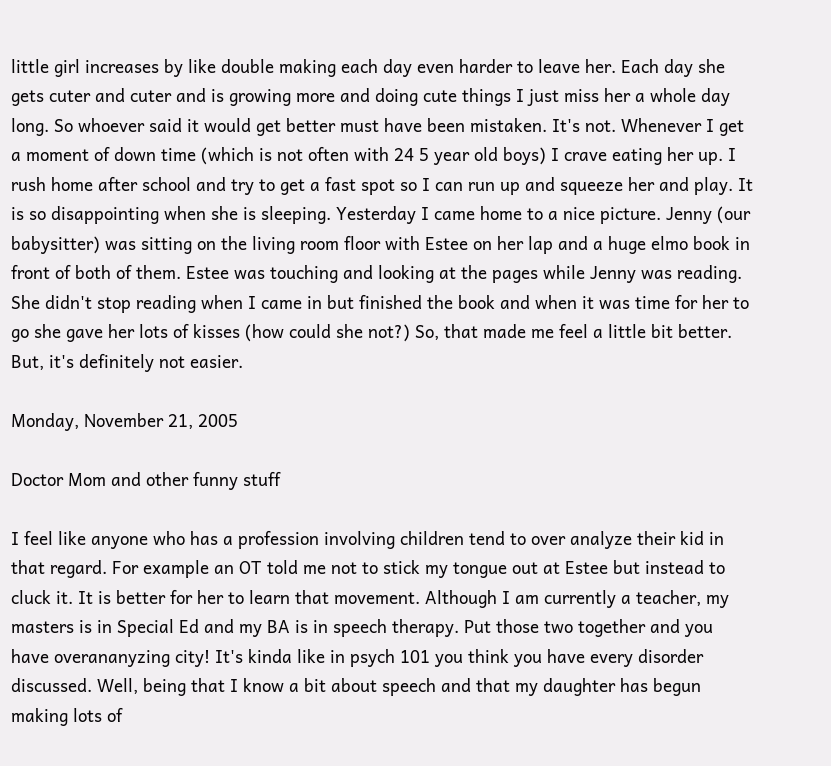little girl increases by like double making each day even harder to leave her. Each day she gets cuter and cuter and is growing more and doing cute things I just miss her a whole day long. So whoever said it would get better must have been mistaken. It's not. Whenever I get a moment of down time (which is not often with 24 5 year old boys) I crave eating her up. I rush home after school and try to get a fast spot so I can run up and squeeze her and play. It is so disappointing when she is sleeping. Yesterday I came home to a nice picture. Jenny (our babysitter) was sitting on the living room floor with Estee on her lap and a huge elmo book in front of both of them. Estee was touching and looking at the pages while Jenny was reading. She didn't stop reading when I came in but finished the book and when it was time for her to go she gave her lots of kisses (how could she not?) So, that made me feel a little bit better. But, it's definitely not easier.

Monday, November 21, 2005

Doctor Mom and other funny stuff

I feel like anyone who has a profession involving children tend to over analyze their kid in that regard. For example an OT told me not to stick my tongue out at Estee but instead to cluck it. It is better for her to learn that movement. Although I am currently a teacher, my masters is in Special Ed and my BA is in speech therapy. Put those two together and you have overananyzing city! It's kinda like in psych 101 you think you have every disorder discussed. Well, being that I know a bit about speech and that my daughter has begun making lots of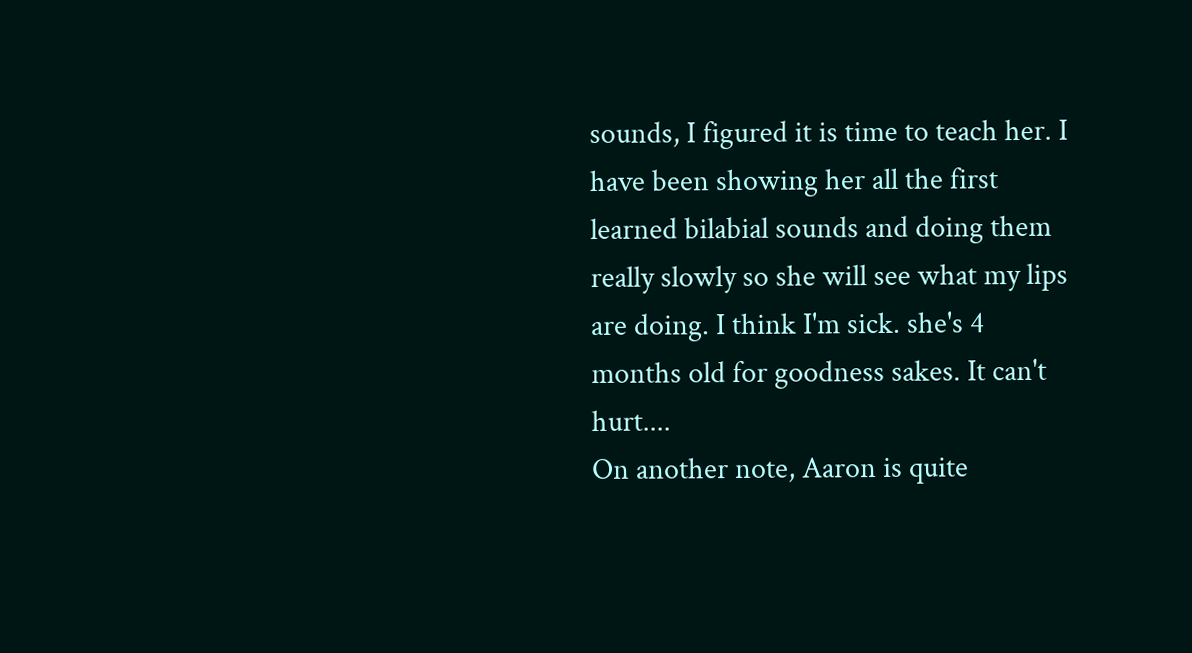sounds, I figured it is time to teach her. I have been showing her all the first learned bilabial sounds and doing them really slowly so she will see what my lips are doing. I think I'm sick. she's 4 months old for goodness sakes. It can't hurt....
On another note, Aaron is quite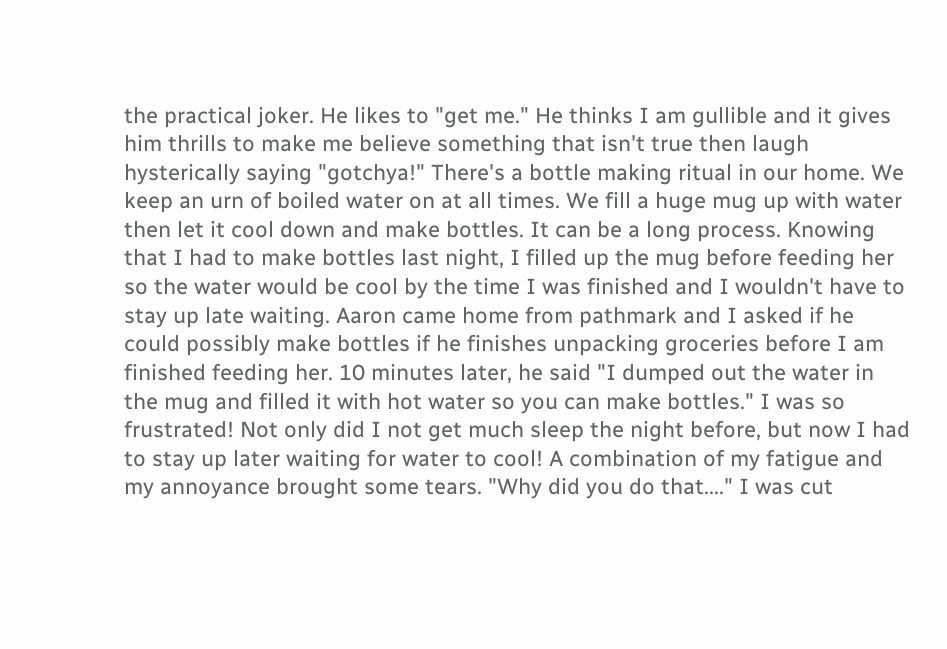the practical joker. He likes to "get me." He thinks I am gullible and it gives him thrills to make me believe something that isn't true then laugh hysterically saying "gotchya!" There's a bottle making ritual in our home. We keep an urn of boiled water on at all times. We fill a huge mug up with water then let it cool down and make bottles. It can be a long process. Knowing that I had to make bottles last night, I filled up the mug before feeding her so the water would be cool by the time I was finished and I wouldn't have to stay up late waiting. Aaron came home from pathmark and I asked if he could possibly make bottles if he finishes unpacking groceries before I am finished feeding her. 10 minutes later, he said "I dumped out the water in the mug and filled it with hot water so you can make bottles." I was so frustrated! Not only did I not get much sleep the night before, but now I had to stay up later waiting for water to cool! A combination of my fatigue and my annoyance brought some tears. "Why did you do that...." I was cut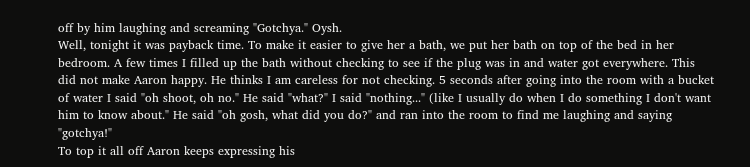off by him laughing and screaming "Gotchya." Oysh.
Well, tonight it was payback time. To make it easier to give her a bath, we put her bath on top of the bed in her bedroom. A few times I filled up the bath without checking to see if the plug was in and water got everywhere. This did not make Aaron happy. He thinks I am careless for not checking. 5 seconds after going into the room with a bucket of water I said "oh shoot, oh no." He said "what?" I said "nothing..." (like I usually do when I do something I don't want him to know about." He said "oh gosh, what did you do?" and ran into the room to find me laughing and saying "gotchya!"
To top it all off Aaron keeps expressing his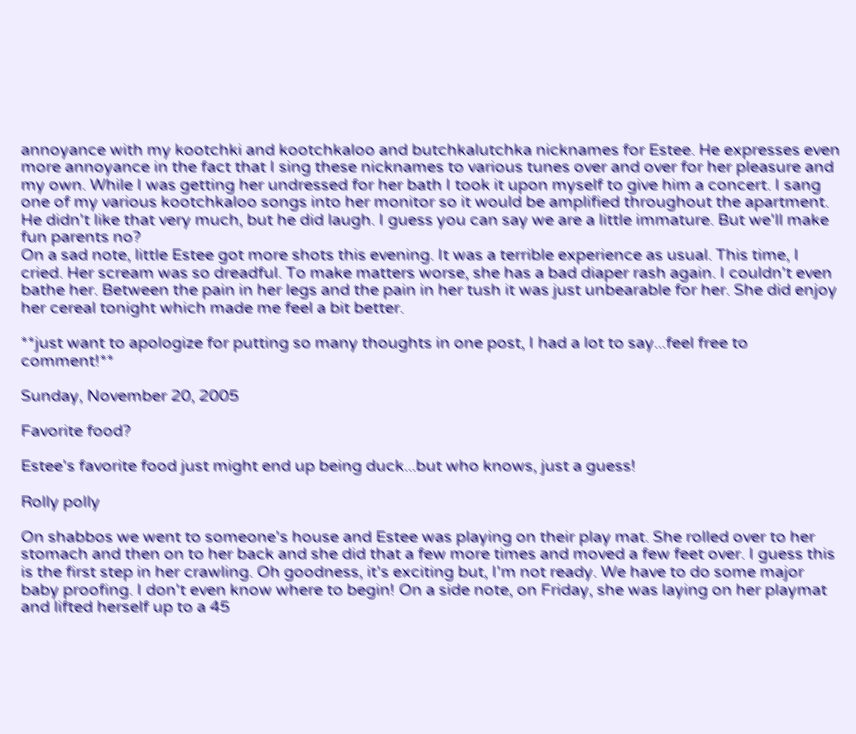annoyance with my kootchki and kootchkaloo and butchkalutchka nicknames for Estee. He expresses even more annoyance in the fact that I sing these nicknames to various tunes over and over for her pleasure and my own. While I was getting her undressed for her bath I took it upon myself to give him a concert. I sang one of my various kootchkaloo songs into her monitor so it would be amplified throughout the apartment. He didn't like that very much, but he did laugh. I guess you can say we are a little immature. But we'll make fun parents no?
On a sad note, little Estee got more shots this evening. It was a terrible experience as usual. This time, I cried. Her scream was so dreadful. To make matters worse, she has a bad diaper rash again. I couldn't even bathe her. Between the pain in her legs and the pain in her tush it was just unbearable for her. She did enjoy her cereal tonight which made me feel a bit better.

**just want to apologize for putting so many thoughts in one post, I had a lot to say...feel free to comment!**

Sunday, November 20, 2005

Favorite food?

Estee's favorite food just might end up being duck...but who knows, just a guess!

Rolly polly

On shabbos we went to someone's house and Estee was playing on their play mat. She rolled over to her stomach and then on to her back and she did that a few more times and moved a few feet over. I guess this is the first step in her crawling. Oh goodness, it's exciting but, I'm not ready. We have to do some major baby proofing. I don't even know where to begin! On a side note, on Friday, she was laying on her playmat and lifted herself up to a 45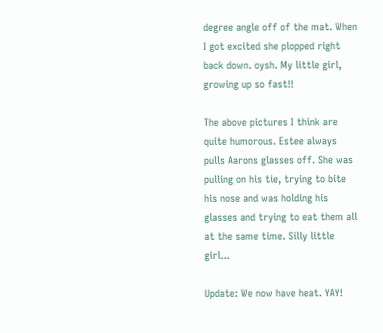degree angle off of the mat. When I got excited she plopped right back down. oysh. My little girl, growing up so fast!!

The above pictures I think are quite humorous. Estee always pulls Aarons glasses off. She was pulling on his tie, trying to bite his nose and was holding his glasses and trying to eat them all at the same time. Silly little girl...

Update: We now have heat. YAY!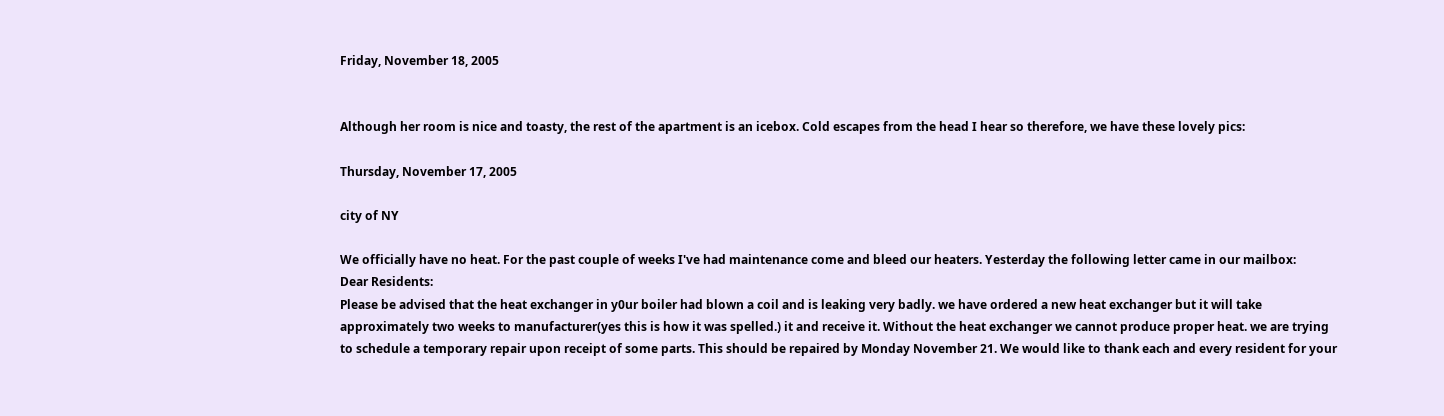Friday, November 18, 2005


Although her room is nice and toasty, the rest of the apartment is an icebox. Cold escapes from the head I hear so therefore, we have these lovely pics:

Thursday, November 17, 2005

city of NY

We officially have no heat. For the past couple of weeks I've had maintenance come and bleed our heaters. Yesterday the following letter came in our mailbox:
Dear Residents:
Please be advised that the heat exchanger in y0ur boiler had blown a coil and is leaking very badly. we have ordered a new heat exchanger but it will take approximately two weeks to manufacturer(yes this is how it was spelled.) it and receive it. Without the heat exchanger we cannot produce proper heat. we are trying to schedule a temporary repair upon receipt of some parts. This should be repaired by Monday November 21. We would like to thank each and every resident for your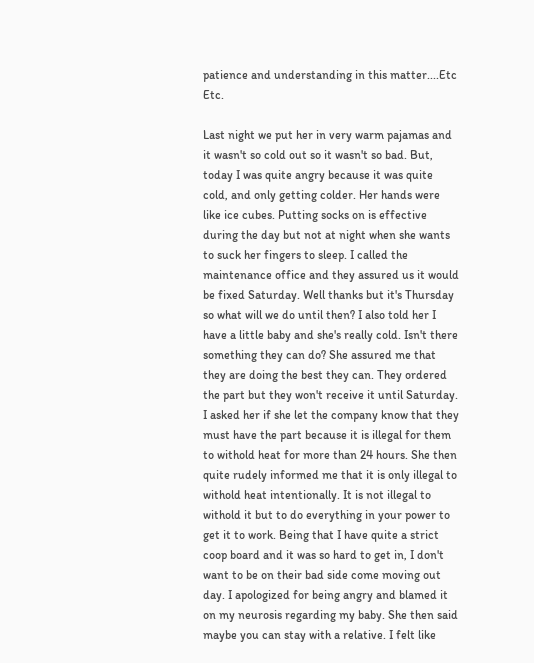patience and understanding in this matter....Etc Etc.

Last night we put her in very warm pajamas and it wasn't so cold out so it wasn't so bad. But, today I was quite angry because it was quite cold, and only getting colder. Her hands were like ice cubes. Putting socks on is effective during the day but not at night when she wants to suck her fingers to sleep. I called the maintenance office and they assured us it would be fixed Saturday. Well thanks but it's Thursday so what will we do until then? I also told her I have a little baby and she's really cold. Isn't there something they can do? She assured me that they are doing the best they can. They ordered the part but they won't receive it until Saturday. I asked her if she let the company know that they must have the part because it is illegal for them to withold heat for more than 24 hours. She then quite rudely informed me that it is only illegal to withold heat intentionally. It is not illegal to withold it but to do everything in your power to get it to work. Being that I have quite a strict coop board and it was so hard to get in, I don't want to be on their bad side come moving out day. I apologized for being angry and blamed it on my neurosis regarding my baby. She then said maybe you can stay with a relative. I felt like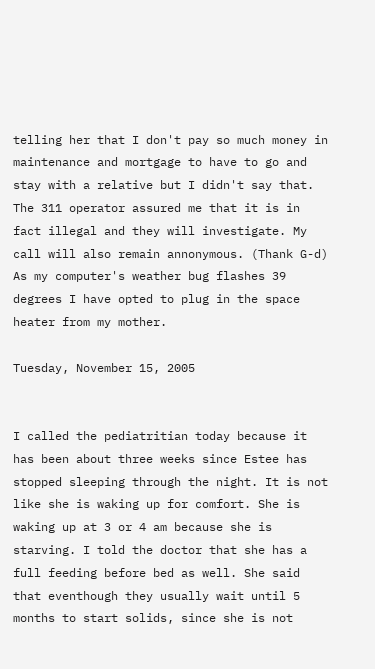telling her that I don't pay so much money in maintenance and mortgage to have to go and stay with a relative but I didn't say that. The 311 operator assured me that it is in fact illegal and they will investigate. My call will also remain annonymous. (Thank G-d)
As my computer's weather bug flashes 39 degrees I have opted to plug in the space heater from my mother.

Tuesday, November 15, 2005


I called the pediatritian today because it has been about three weeks since Estee has stopped sleeping through the night. It is not like she is waking up for comfort. She is waking up at 3 or 4 am because she is starving. I told the doctor that she has a full feeding before bed as well. She said that eventhough they usually wait until 5 months to start solids, since she is not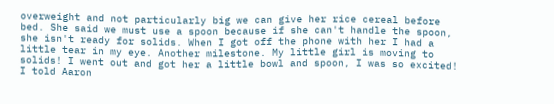overweight and not particularly big we can give her rice cereal before bed. She said we must use a spoon because if she can't handle the spoon, she isn't ready for solids. When I got off the phone with her I had a little tear in my eye. Another milestone. My little girl is moving to solids! I went out and got her a little bowl and spoon, I was so excited! I told Aaron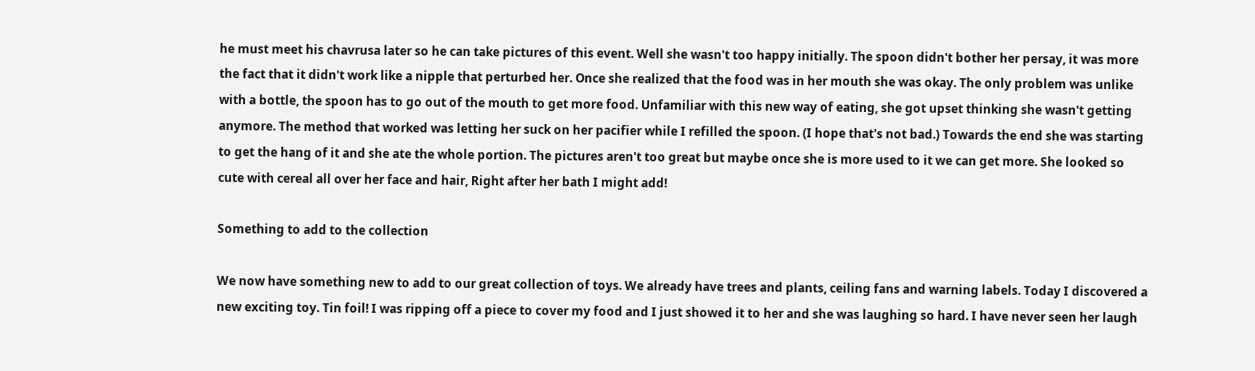he must meet his chavrusa later so he can take pictures of this event. Well she wasn't too happy initially. The spoon didn't bother her persay, it was more the fact that it didn't work like a nipple that perturbed her. Once she realized that the food was in her mouth she was okay. The only problem was unlike with a bottle, the spoon has to go out of the mouth to get more food. Unfamiliar with this new way of eating, she got upset thinking she wasn't getting anymore. The method that worked was letting her suck on her pacifier while I refilled the spoon. (I hope that's not bad.) Towards the end she was starting to get the hang of it and she ate the whole portion. The pictures aren't too great but maybe once she is more used to it we can get more. She looked so cute with cereal all over her face and hair, Right after her bath I might add!

Something to add to the collection

We now have something new to add to our great collection of toys. We already have trees and plants, ceiling fans and warning labels. Today I discovered a new exciting toy. Tin foil! I was ripping off a piece to cover my food and I just showed it to her and she was laughing so hard. I have never seen her laugh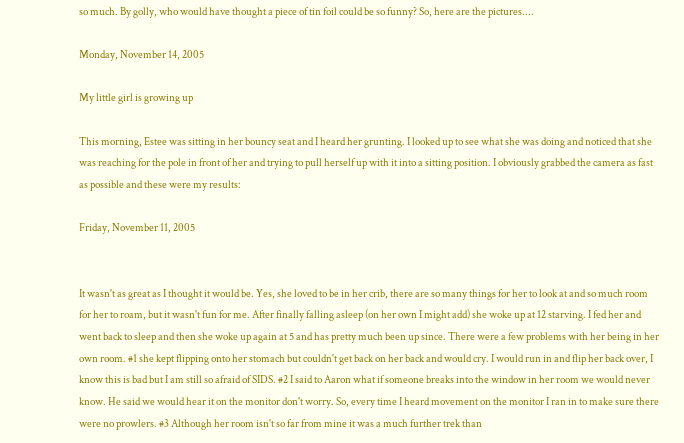so much. By golly, who would have thought a piece of tin foil could be so funny? So, here are the pictures....

Monday, November 14, 2005

My little girl is growing up

This morning, Estee was sitting in her bouncy seat and I heard her grunting. I looked up to see what she was doing and noticed that she was reaching for the pole in front of her and trying to pull herself up with it into a sitting position. I obviously grabbed the camera as fast as possible and these were my results:

Friday, November 11, 2005


It wasn't as great as I thought it would be. Yes, she loved to be in her crib, there are so many things for her to look at and so much room for her to roam, but it wasn't fun for me. After finally falling asleep (on her own I might add) she woke up at 12 starving. I fed her and went back to sleep and then she woke up again at 5 and has pretty much been up since. There were a few problems with her being in her own room. #1 she kept flipping onto her stomach but couldn't get back on her back and would cry. I would run in and flip her back over, I know this is bad but I am still so afraid of SIDS. #2 I said to Aaron what if someone breaks into the window in her room we would never know. He said we would hear it on the monitor don't worry. So, every time I heard movement on the monitor I ran in to make sure there were no prowlers. #3 Although her room isn't so far from mine it was a much further trek than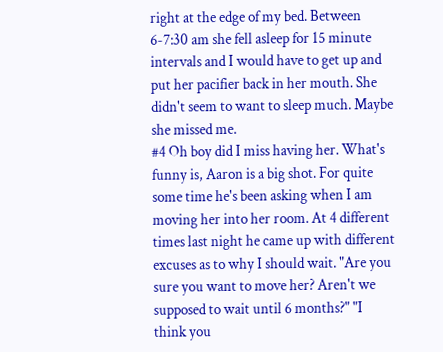right at the edge of my bed. Between 6-7:30 am she fell asleep for 15 minute intervals and I would have to get up and put her pacifier back in her mouth. She didn't seem to want to sleep much. Maybe she missed me.
#4 Oh boy did I miss having her. What's funny is, Aaron is a big shot. For quite some time he's been asking when I am moving her into her room. At 4 different times last night he came up with different excuses as to why I should wait. "Are you sure you want to move her? Aren't we supposed to wait until 6 months?" "I think you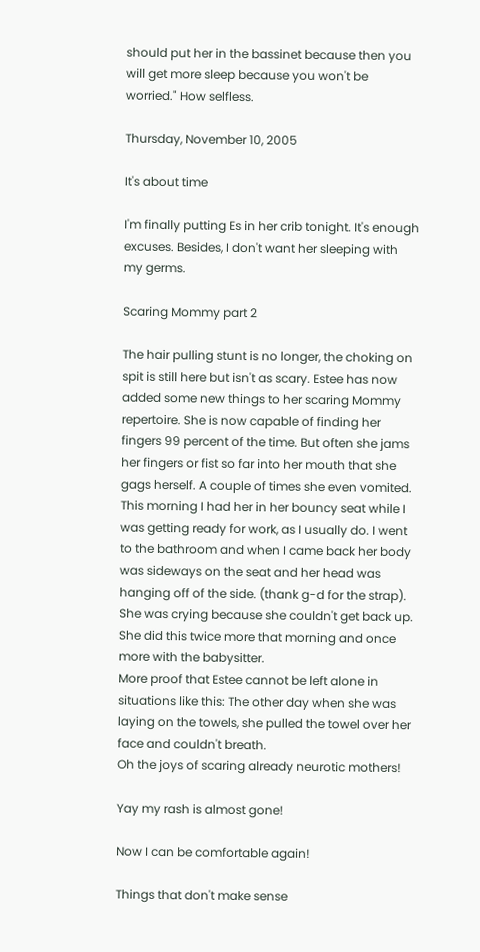should put her in the bassinet because then you will get more sleep because you won't be worried." How selfless.

Thursday, November 10, 2005

It's about time

I'm finally putting Es in her crib tonight. It's enough excuses. Besides, I don't want her sleeping with my germs.

Scaring Mommy part 2

The hair pulling stunt is no longer, the choking on spit is still here but isn't as scary. Estee has now added some new things to her scaring Mommy repertoire. She is now capable of finding her fingers 99 percent of the time. But often she jams her fingers or fist so far into her mouth that she gags herself. A couple of times she even vomited.
This morning I had her in her bouncy seat while I was getting ready for work, as I usually do. I went to the bathroom and when I came back her body was sideways on the seat and her head was hanging off of the side. (thank g-d for the strap). She was crying because she couldn't get back up. She did this twice more that morning and once more with the babysitter.
More proof that Estee cannot be left alone in situations like this: The other day when she was laying on the towels, she pulled the towel over her face and couldn't breath.
Oh the joys of scaring already neurotic mothers!

Yay my rash is almost gone!

Now I can be comfortable again!

Things that don't make sense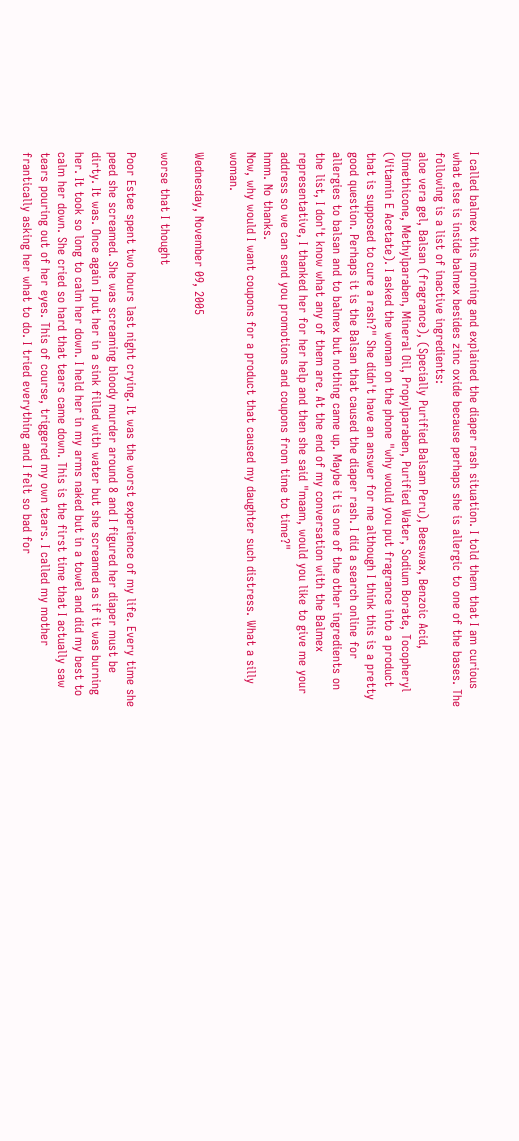I called balmex this morning and explained the diaper rash situation. I told them that I am curious what else is inside balmex besides zinc oxide because perhaps she is allergic to one of the bases. The following is a list of inactive ingredients:
aloe vera gel, Balsan (fragrance), (Specially Purified Balsam Peru), Beeswax, Benzoic Acid, Dimethicone, Methylparaben, Mineral Oil, Propylparaben, Purified Water, Sodium Borate, Tocopheryl (Vitamin E Acetate). I asked the woman on the phone "why would you put fragrance into a product that is supposed to cure a rash?" She didn't have an answer for me although I think this is a pretty good question. Perhaps it is the Balsan that caused the diaper rash. I did a search online for allergies to balsan and to balmex but nothing came up. Maybe it is one of the other ingredients on the list, I don't know what any of them are. At the end of my conversation with the Balmex representative, I thanked her for her help and then she said "maam, would you like to give me your address so we can send you promotions and coupons from time to time?"
hmm. No thanks.
Now, why would I want coupons for a product that caused my daughter such distress. What a silly woman.

Wednesday, November 09, 2005

worse that I thought

Poor Estee spent two hours last night crying. It was the worst experience of my life. Every time she peed she screamed. She was screaming bloody murder around 8 and I figured her diaper must be dirty. It was. Once again I put her in a sink filled with water but she screamed as if it was burning her. It took so long to calm her down. I held her in my arms naked but in a towel and did my best to calm her down. She cried so hard that tears came down. This is the first time that I actually saw tears pouring out of her eyes. This of course, triggered my own tears. I called my mother frantically asking her what to do. I tried everything and I felt so bad for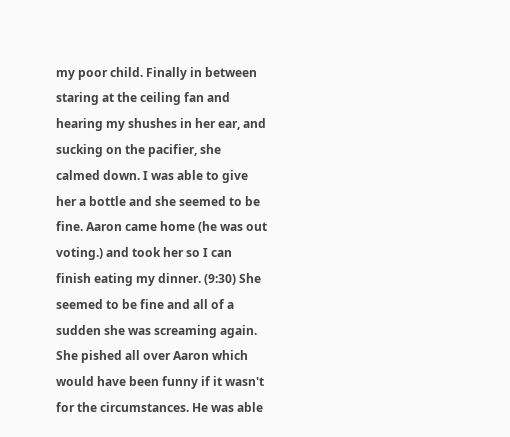my poor child. Finally in between staring at the ceiling fan and hearing my shushes in her ear, and sucking on the pacifier, she calmed down. I was able to give her a bottle and she seemed to be fine. Aaron came home (he was out voting.) and took her so I can finish eating my dinner. (9:30) She seemed to be fine and all of a sudden she was screaming again. She pished all over Aaron which would have been funny if it wasn't for the circumstances. He was able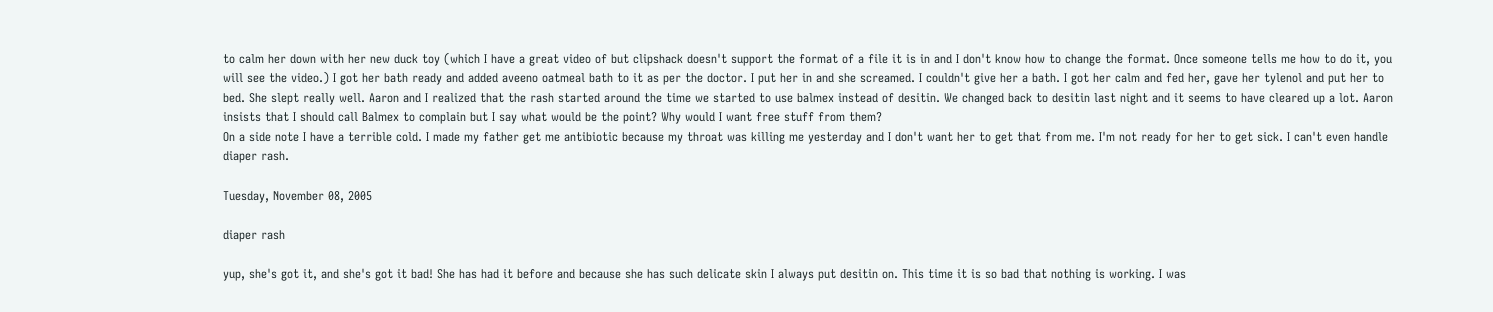to calm her down with her new duck toy (which I have a great video of but clipshack doesn't support the format of a file it is in and I don't know how to change the format. Once someone tells me how to do it, you will see the video.) I got her bath ready and added aveeno oatmeal bath to it as per the doctor. I put her in and she screamed. I couldn't give her a bath. I got her calm and fed her, gave her tylenol and put her to bed. She slept really well. Aaron and I realized that the rash started around the time we started to use balmex instead of desitin. We changed back to desitin last night and it seems to have cleared up a lot. Aaron insists that I should call Balmex to complain but I say what would be the point? Why would I want free stuff from them?
On a side note I have a terrible cold. I made my father get me antibiotic because my throat was killing me yesterday and I don't want her to get that from me. I'm not ready for her to get sick. I can't even handle diaper rash.

Tuesday, November 08, 2005

diaper rash

yup, she's got it, and she's got it bad! She has had it before and because she has such delicate skin I always put desitin on. This time it is so bad that nothing is working. I was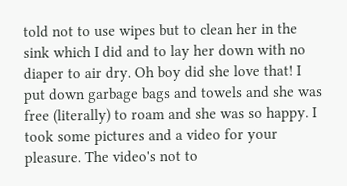told not to use wipes but to clean her in the sink which I did and to lay her down with no diaper to air dry. Oh boy did she love that! I put down garbage bags and towels and she was free (literally) to roam and she was so happy. I took some pictures and a video for your pleasure. The video's not to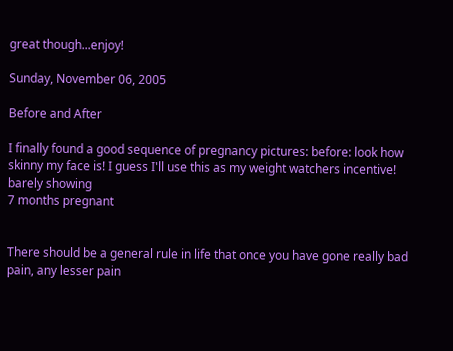great though...enjoy!

Sunday, November 06, 2005

Before and After

I finally found a good sequence of pregnancy pictures: before: look how skinny my face is! I guess I'll use this as my weight watchers incentive!
barely showing
7 months pregnant


There should be a general rule in life that once you have gone really bad pain, any lesser pain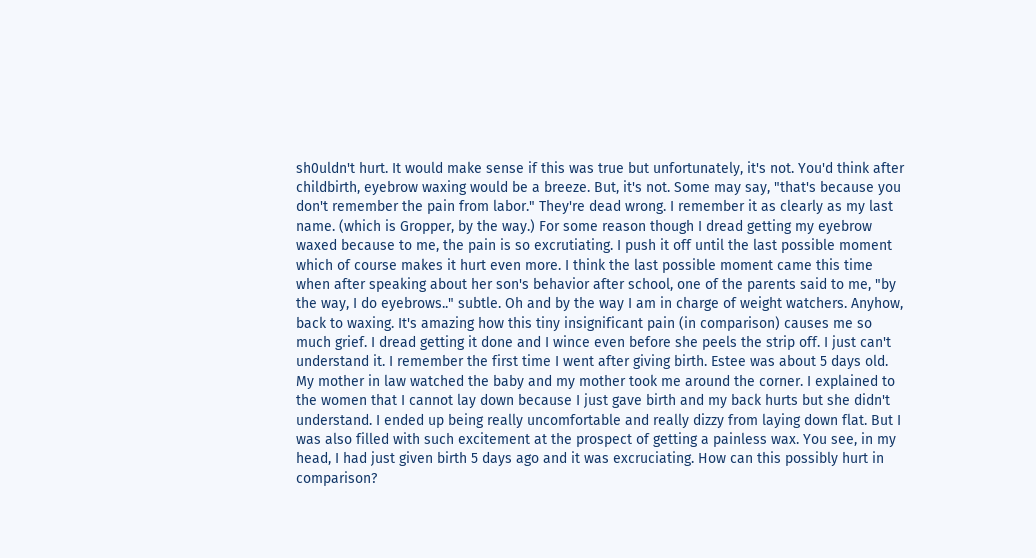sh0uldn't hurt. It would make sense if this was true but unfortunately, it's not. You'd think after childbirth, eyebrow waxing would be a breeze. But, it's not. Some may say, "that's because you don't remember the pain from labor." They're dead wrong. I remember it as clearly as my last name. (which is Gropper, by the way.) For some reason though I dread getting my eyebrow waxed because to me, the pain is so excrutiating. I push it off until the last possible moment which of course makes it hurt even more. I think the last possible moment came this time when after speaking about her son's behavior after school, one of the parents said to me, "by the way, I do eyebrows.." subtle. Oh and by the way I am in charge of weight watchers. Anyhow, back to waxing. It's amazing how this tiny insignificant pain (in comparison) causes me so much grief. I dread getting it done and I wince even before she peels the strip off. I just can't understand it. I remember the first time I went after giving birth. Estee was about 5 days old. My mother in law watched the baby and my mother took me around the corner. I explained to the women that I cannot lay down because I just gave birth and my back hurts but she didn't understand. I ended up being really uncomfortable and really dizzy from laying down flat. But I was also filled with such excitement at the prospect of getting a painless wax. You see, in my head, I had just given birth 5 days ago and it was excruciating. How can this possibly hurt in comparison?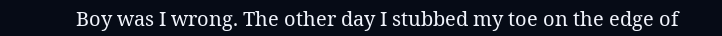Boy was I wrong. The other day I stubbed my toe on the edge of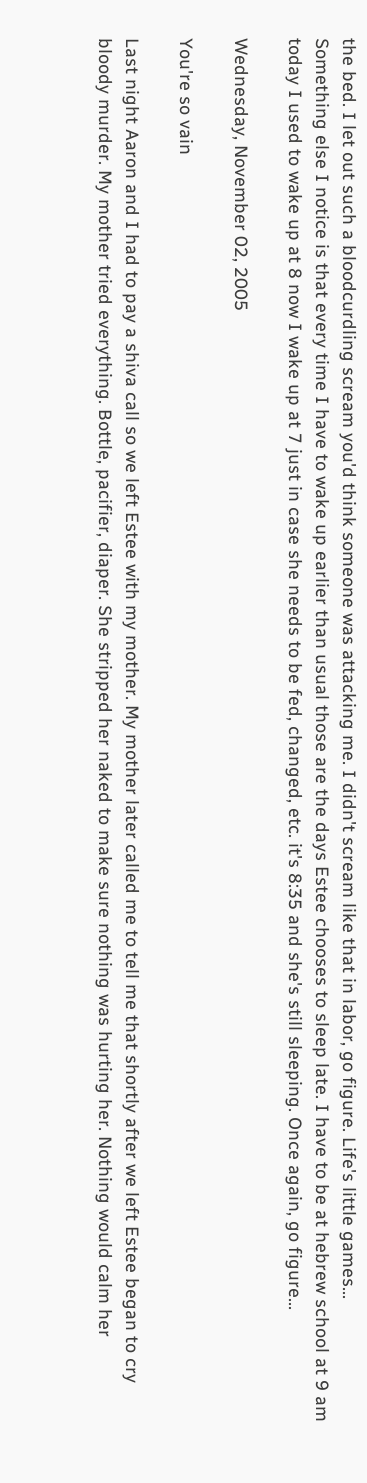the bed. I let out such a bloodcurdling scream you'd think someone was attacking me. I didn't scream like that in labor, go figure. Life's little games...
Something else I notice is that every time I have to wake up earlier than usual those are the days Estee chooses to sleep late. I have to be at hebrew school at 9 am today I used to wake up at 8 now I wake up at 7 just in case she needs to be fed, changed, etc. it's 8:35 and she's still sleeping. Once again, go figure...

Wednesday, November 02, 2005

You're so vain

Last night Aaron and I had to pay a shiva call so we left Estee with my mother. My mother later called me to tell me that shortly after we left Estee began to cry bloody murder. My mother tried everything. Bottle, pacifier, diaper. She stripped her naked to make sure nothing was hurting her. Nothing would calm her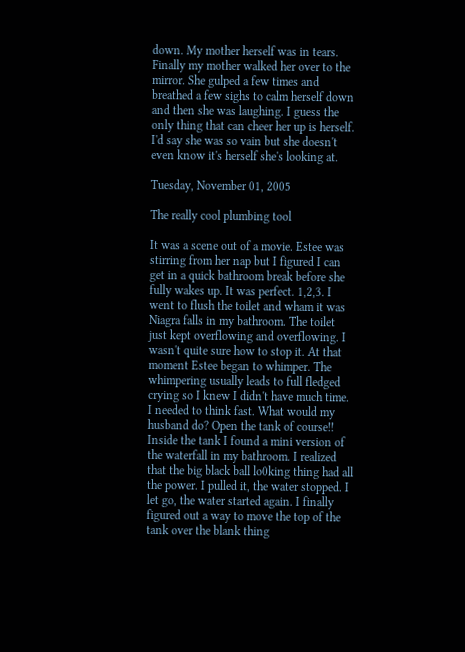down. My mother herself was in tears. Finally my mother walked her over to the mirror. She gulped a few times and breathed a few sighs to calm herself down and then she was laughing. I guess the only thing that can cheer her up is herself. I'd say she was so vain but she doesn't even know it's herself she's looking at.

Tuesday, November 01, 2005

The really cool plumbing tool

It was a scene out of a movie. Estee was stirring from her nap but I figured I can get in a quick bathroom break before she fully wakes up. It was perfect. 1,2,3. I went to flush the toilet and wham it was Niagra falls in my bathroom. The toilet just kept overflowing and overflowing. I wasn't quite sure how to stop it. At that moment Estee began to whimper. The whimpering usually leads to full fledged crying so I knew I didn't have much time. I needed to think fast. What would my husband do? Open the tank of course!! Inside the tank I found a mini version of the waterfall in my bathroom. I realized that the big black ball lo0king thing had all the power. I pulled it, the water stopped. I let go, the water started again. I finally figured out a way to move the top of the tank over the blank thing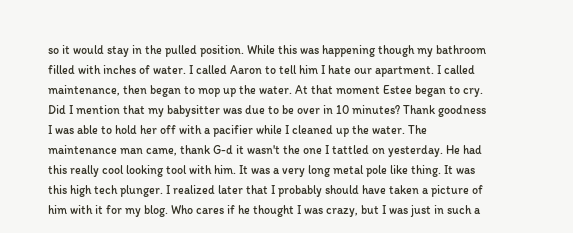so it would stay in the pulled position. While this was happening though my bathroom filled with inches of water. I called Aaron to tell him I hate our apartment. I called maintenance, then began to mop up the water. At that moment Estee began to cry. Did I mention that my babysitter was due to be over in 10 minutes? Thank goodness I was able to hold her off with a pacifier while I cleaned up the water. The maintenance man came, thank G-d it wasn't the one I tattled on yesterday. He had this really cool looking tool with him. It was a very long metal pole like thing. It was this high tech plunger. I realized later that I probably should have taken a picture of him with it for my blog. Who cares if he thought I was crazy, but I was just in such a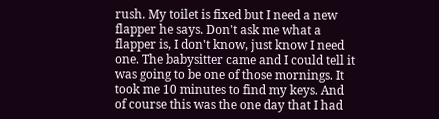rush. My toilet is fixed but I need a new flapper he says. Don't ask me what a flapper is, I don't know, just know I need one. The babysitter came and I could tell it was going to be one of those mornings. It took me 10 minutes to find my keys. And of course this was the one day that I had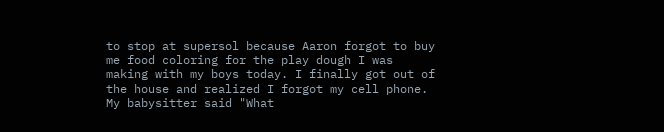to stop at supersol because Aaron forgot to buy me food coloring for the play dough I was making with my boys today. I finally got out of the house and realized I forgot my cell phone. My babysitter said "What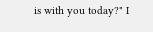is with you today?" I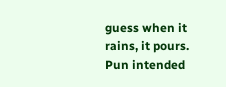guess when it rains, it pours. Pun intended